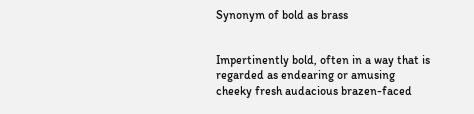Synonym of bold as brass


Impertinently bold, often in a way that is regarded as endearing or amusing
cheeky fresh audacious brazen-faced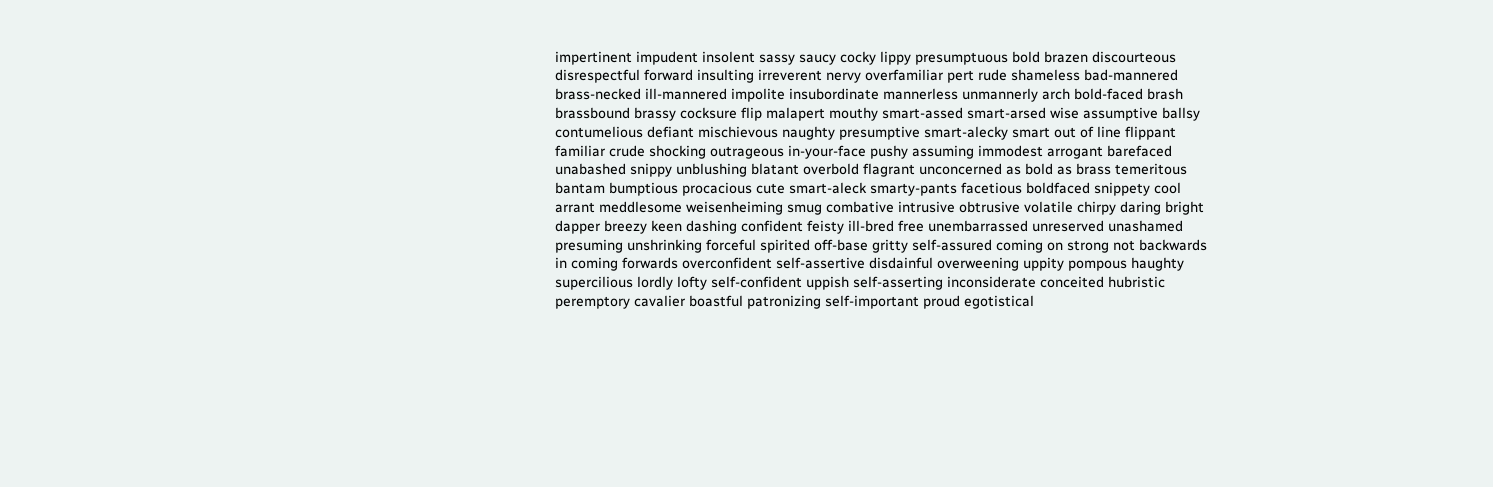impertinent impudent insolent sassy saucy cocky lippy presumptuous bold brazen discourteous disrespectful forward insulting irreverent nervy overfamiliar pert rude shameless bad-mannered brass-necked ill-mannered impolite insubordinate mannerless unmannerly arch bold-faced brash brassbound brassy cocksure flip malapert mouthy smart-assed smart-arsed wise assumptive ballsy contumelious defiant mischievous naughty presumptive smart-alecky smart out of line flippant familiar crude shocking outrageous in-your-face pushy assuming immodest arrogant barefaced unabashed snippy unblushing blatant overbold flagrant unconcerned as bold as brass temeritous bantam bumptious procacious cute smart-aleck smarty-pants facetious boldfaced snippety cool arrant meddlesome weisenheiming smug combative intrusive obtrusive volatile chirpy daring bright dapper breezy keen dashing confident feisty ill-bred free unembarrassed unreserved unashamed presuming unshrinking forceful spirited off-base gritty self-assured coming on strong not backwards in coming forwards overconfident self-assertive disdainful overweening uppity pompous haughty supercilious lordly lofty self-confident uppish self-asserting inconsiderate conceited hubristic peremptory cavalier boastful patronizing self-important proud egotistical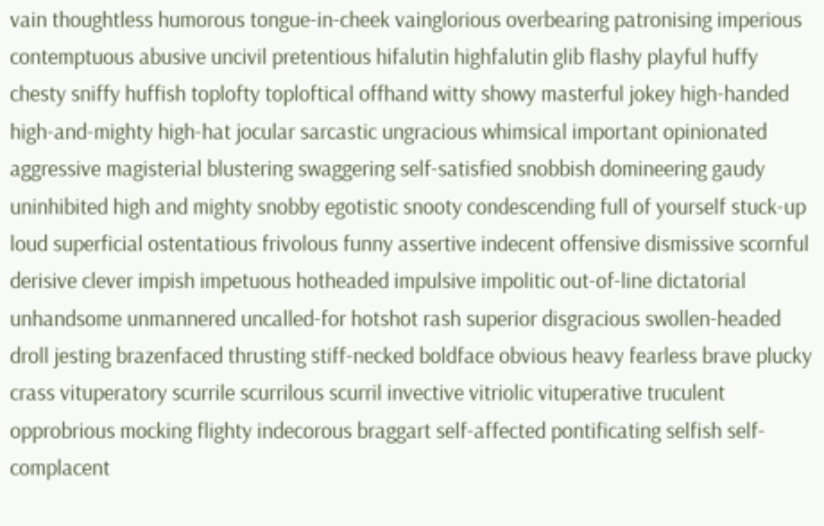vain thoughtless humorous tongue-in-cheek vainglorious overbearing patronising imperious contemptuous abusive uncivil pretentious hifalutin highfalutin glib flashy playful huffy chesty sniffy huffish toplofty toploftical offhand witty showy masterful jokey high-handed high-and-mighty high-hat jocular sarcastic ungracious whimsical important opinionated aggressive magisterial blustering swaggering self-satisfied snobbish domineering gaudy uninhibited high and mighty snobby egotistic snooty condescending full of yourself stuck-up loud superficial ostentatious frivolous funny assertive indecent offensive dismissive scornful derisive clever impish impetuous hotheaded impulsive impolitic out-of-line dictatorial unhandsome unmannered uncalled-for hotshot rash superior disgracious swollen-headed droll jesting brazenfaced thrusting stiff-necked boldface obvious heavy fearless brave plucky crass vituperatory scurrile scurrilous scurril invective vitriolic vituperative truculent opprobrious mocking flighty indecorous braggart self-affected pontificating selfish self-complacent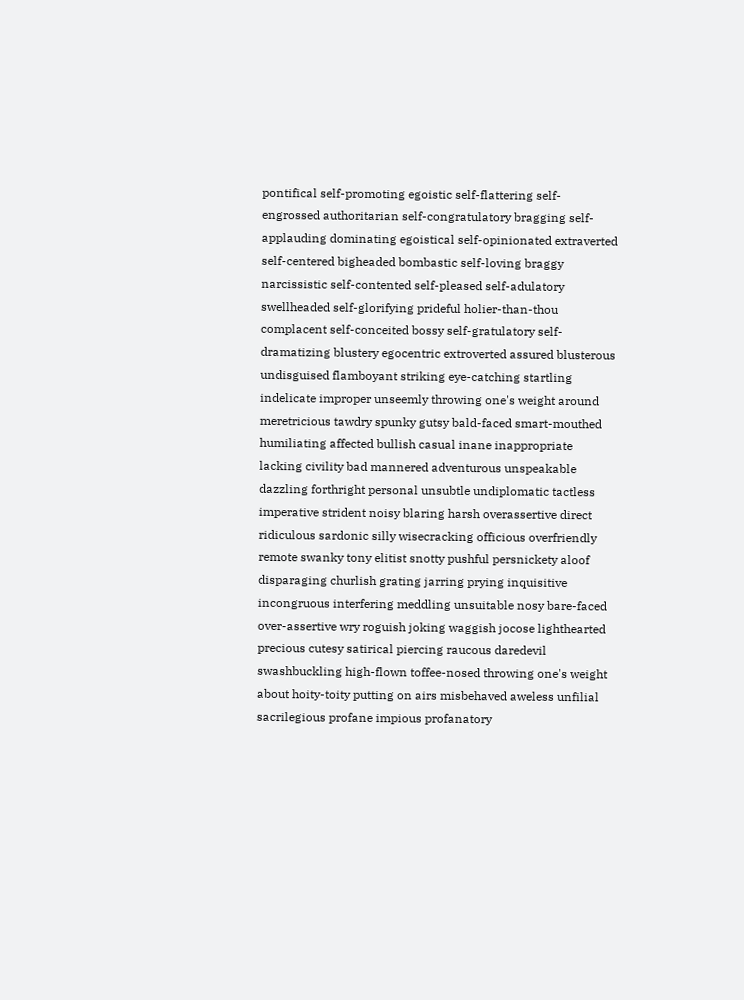pontifical self-promoting egoistic self-flattering self-engrossed authoritarian self-congratulatory bragging self-applauding dominating egoistical self-opinionated extraverted self-centered bigheaded bombastic self-loving braggy narcissistic self-contented self-pleased self-adulatory swellheaded self-glorifying prideful holier-than-thou complacent self-conceited bossy self-gratulatory self-dramatizing blustery egocentric extroverted assured blusterous undisguised flamboyant striking eye-catching startling indelicate improper unseemly throwing one's weight around meretricious tawdry spunky gutsy bald-faced smart-mouthed humiliating affected bullish casual inane inappropriate lacking civility bad mannered adventurous unspeakable dazzling forthright personal unsubtle undiplomatic tactless imperative strident noisy blaring harsh overassertive direct ridiculous sardonic silly wisecracking officious overfriendly remote swanky tony elitist snotty pushful persnickety aloof disparaging churlish grating jarring prying inquisitive incongruous interfering meddling unsuitable nosy bare-faced over-assertive wry roguish joking waggish jocose lighthearted precious cutesy satirical piercing raucous daredevil swashbuckling high-flown toffee-nosed throwing one's weight about hoity-toity putting on airs misbehaved aweless unfilial sacrilegious profane impious profanatory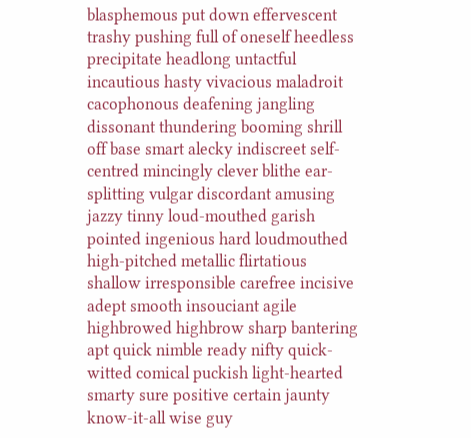blasphemous put down effervescent trashy pushing full of oneself heedless precipitate headlong untactful incautious hasty vivacious maladroit cacophonous deafening jangling dissonant thundering booming shrill off base smart alecky indiscreet self-centred mincingly clever blithe ear-splitting vulgar discordant amusing jazzy tinny loud-mouthed garish pointed ingenious hard loudmouthed high-pitched metallic flirtatious shallow irresponsible carefree incisive adept smooth insouciant agile highbrowed highbrow sharp bantering apt quick nimble ready nifty quick-witted comical puckish light-hearted smarty sure positive certain jaunty know-it-all wise guy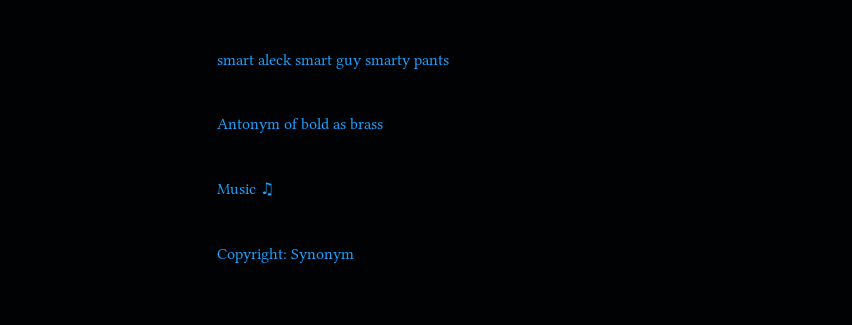smart aleck smart guy smarty pants

Antonym of bold as brass

Music ♫

Copyright: Synonym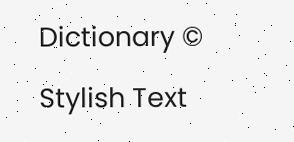Dictionary ©

Stylish Text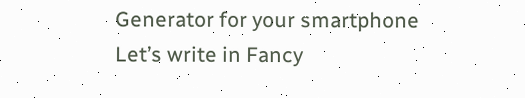Generator for your smartphone
Let’s write in Fancy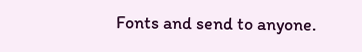Fonts and send to anyone.